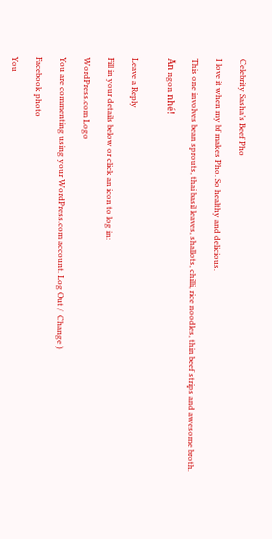Celebrity Sasha’s Beef Pho

I love it when my bf makes Pho. So healthy and delicious.

This one involves bean sprouts, thai basil leaves, shallots, chilli, rice noodles, thin beef strips and awesome broth.

Ăn ngon nhé!


Leave a Reply

Fill in your details below or click an icon to log in:

WordPress.com Logo

You are commenting using your WordPress.com account. Log Out /  Change )

Facebook photo

You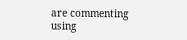are commenting using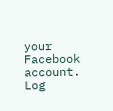your Facebook account. Log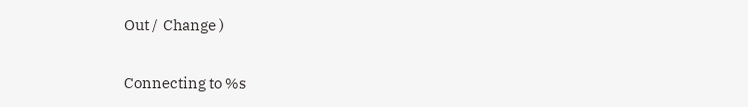Out /  Change )

Connecting to %s